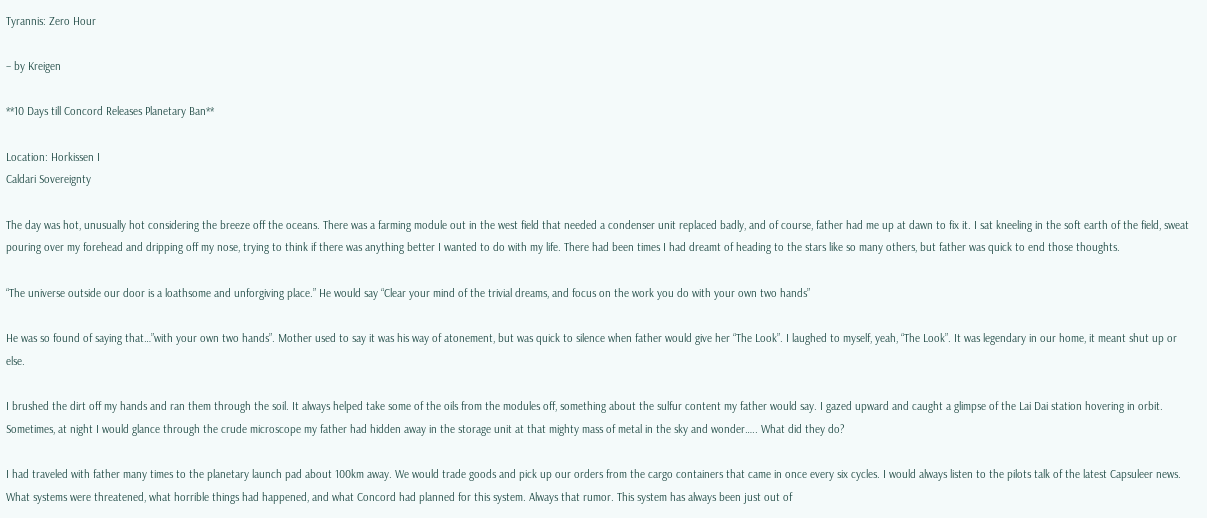Tyrannis: Zero Hour

– by Kreigen

**10 Days till Concord Releases Planetary Ban**

Location: Horkissen I
Caldari Sovereignty

The day was hot, unusually hot considering the breeze off the oceans. There was a farming module out in the west field that needed a condenser unit replaced badly, and of course, father had me up at dawn to fix it. I sat kneeling in the soft earth of the field, sweat pouring over my forehead and dripping off my nose, trying to think if there was anything better I wanted to do with my life. There had been times I had dreamt of heading to the stars like so many others, but father was quick to end those thoughts.

“The universe outside our door is a loathsome and unforgiving place.” He would say “Clear your mind of the trivial dreams, and focus on the work you do with your own two hands”

He was so found of saying that…”with your own two hands”. Mother used to say it was his way of atonement, but was quick to silence when father would give her “The Look”. I laughed to myself, yeah, “The Look”. It was legendary in our home, it meant shut up or else.

I brushed the dirt off my hands and ran them through the soil. It always helped take some of the oils from the modules off, something about the sulfur content my father would say. I gazed upward and caught a glimpse of the Lai Dai station hovering in orbit. Sometimes, at night I would glance through the crude microscope my father had hidden away in the storage unit at that mighty mass of metal in the sky and wonder….. What did they do?

I had traveled with father many times to the planetary launch pad about 100km away. We would trade goods and pick up our orders from the cargo containers that came in once every six cycles. I would always listen to the pilots talk of the latest Capsuleer news. What systems were threatened, what horrible things had happened, and what Concord had planned for this system. Always that rumor. This system has always been just out of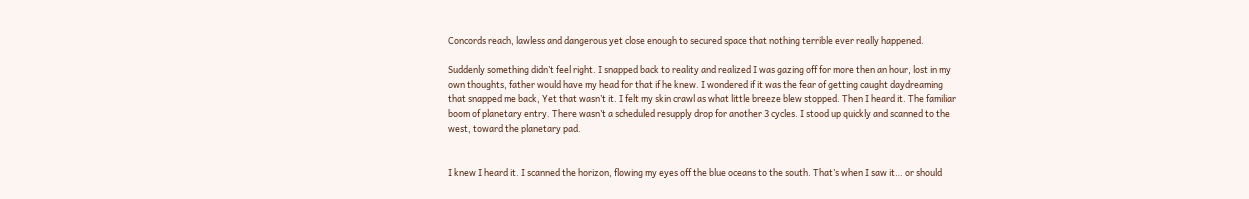Concords reach, lawless and dangerous yet close enough to secured space that nothing terrible ever really happened.

Suddenly something didn’t feel right. I snapped back to reality and realized I was gazing off for more then an hour, lost in my own thoughts, father would have my head for that if he knew. I wondered if it was the fear of getting caught daydreaming that snapped me back, Yet that wasn’t it. I felt my skin crawl as what little breeze blew stopped. Then I heard it. The familiar boom of planetary entry. There wasn’t a scheduled resupply drop for another 3 cycles. I stood up quickly and scanned to the west, toward the planetary pad.


I knew I heard it. I scanned the horizon, flowing my eyes off the blue oceans to the south. That’s when I saw it… or should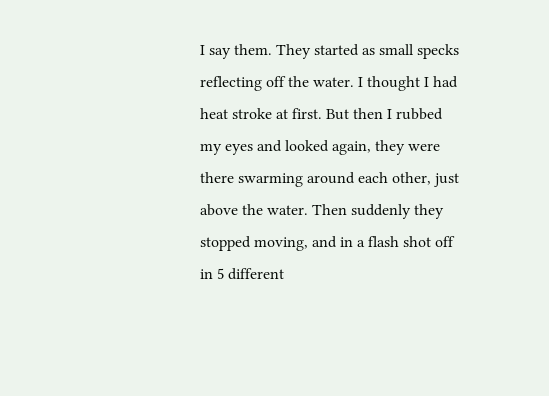I say them. They started as small specks reflecting off the water. I thought I had heat stroke at first. But then I rubbed my eyes and looked again, they were there swarming around each other, just above the water. Then suddenly they stopped moving, and in a flash shot off in 5 different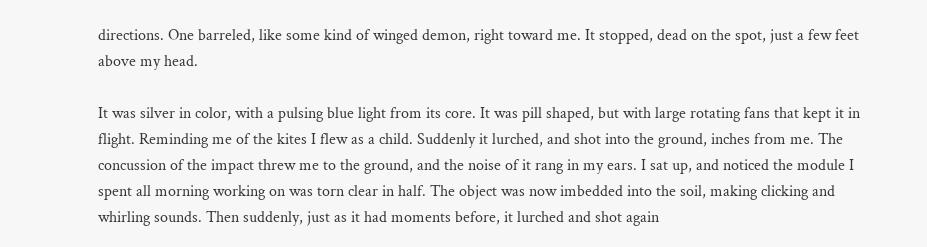directions. One barreled, like some kind of winged demon, right toward me. It stopped, dead on the spot, just a few feet above my head.

It was silver in color, with a pulsing blue light from its core. It was pill shaped, but with large rotating fans that kept it in flight. Reminding me of the kites I flew as a child. Suddenly it lurched, and shot into the ground, inches from me. The concussion of the impact threw me to the ground, and the noise of it rang in my ears. I sat up, and noticed the module I spent all morning working on was torn clear in half. The object was now imbedded into the soil, making clicking and whirling sounds. Then suddenly, just as it had moments before, it lurched and shot again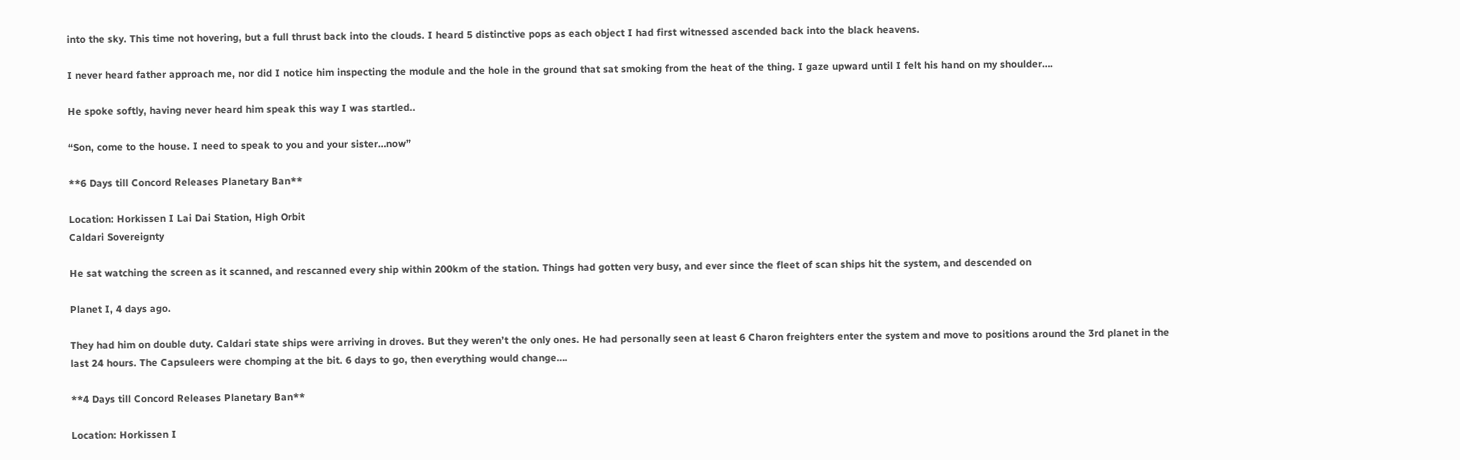into the sky. This time not hovering, but a full thrust back into the clouds. I heard 5 distinctive pops as each object I had first witnessed ascended back into the black heavens.

I never heard father approach me, nor did I notice him inspecting the module and the hole in the ground that sat smoking from the heat of the thing. I gaze upward until I felt his hand on my shoulder….

He spoke softly, having never heard him speak this way I was startled..

“Son, come to the house. I need to speak to you and your sister…now”

**6 Days till Concord Releases Planetary Ban**

Location: Horkissen I Lai Dai Station, High Orbit
Caldari Sovereignty

He sat watching the screen as it scanned, and rescanned every ship within 200km of the station. Things had gotten very busy, and ever since the fleet of scan ships hit the system, and descended on

Planet I, 4 days ago.

They had him on double duty. Caldari state ships were arriving in droves. But they weren’t the only ones. He had personally seen at least 6 Charon freighters enter the system and move to positions around the 3rd planet in the last 24 hours. The Capsuleers were chomping at the bit. 6 days to go, then everything would change….

**4 Days till Concord Releases Planetary Ban**

Location: Horkissen I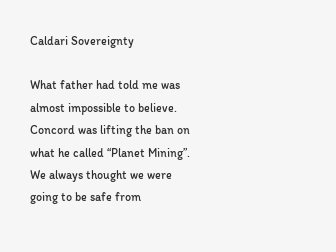Caldari Sovereignty

What father had told me was almost impossible to believe. Concord was lifting the ban on what he called “Planet Mining”. We always thought we were going to be safe from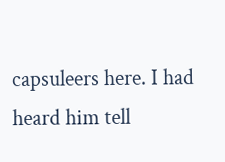capsuleers here. I had heard him tell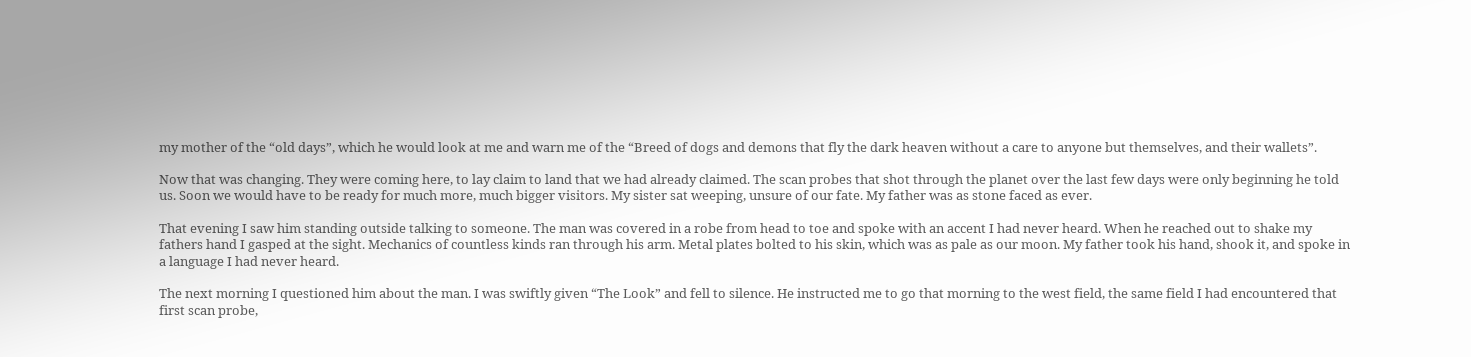my mother of the “old days”, which he would look at me and warn me of the “Breed of dogs and demons that fly the dark heaven without a care to anyone but themselves, and their wallets”.

Now that was changing. They were coming here, to lay claim to land that we had already claimed. The scan probes that shot through the planet over the last few days were only beginning he told us. Soon we would have to be ready for much more, much bigger visitors. My sister sat weeping, unsure of our fate. My father was as stone faced as ever.

That evening I saw him standing outside talking to someone. The man was covered in a robe from head to toe and spoke with an accent I had never heard. When he reached out to shake my fathers hand I gasped at the sight. Mechanics of countless kinds ran through his arm. Metal plates bolted to his skin, which was as pale as our moon. My father took his hand, shook it, and spoke in a language I had never heard.

The next morning I questioned him about the man. I was swiftly given “The Look” and fell to silence. He instructed me to go that morning to the west field, the same field I had encountered that first scan probe,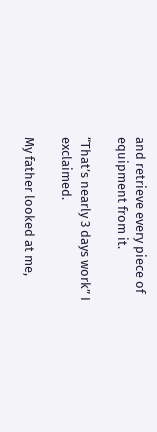and retrieve every piece of equipment from it.

“That’s nearly 3 days work” I exclaimed.

My father looked at me,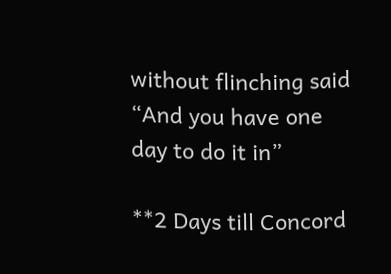without flinching said “And you have one day to do it in”

**2 Days till Concord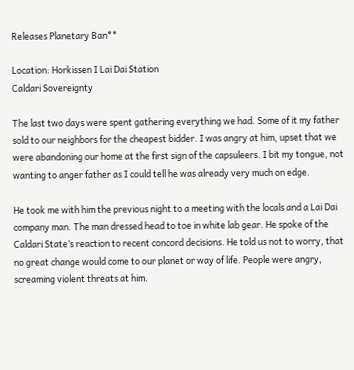Releases Planetary Ban**

Location: Horkissen I Lai Dai Station
Caldari Sovereignty

The last two days were spent gathering everything we had. Some of it my father sold to our neighbors for the cheapest bidder. I was angry at him, upset that we were abandoning our home at the first sign of the capsuleers. I bit my tongue, not wanting to anger father as I could tell he was already very much on edge.

He took me with him the previous night to a meeting with the locals and a Lai Dai company man. The man dressed head to toe in white lab gear. He spoke of the Caldari State’s reaction to recent concord decisions. He told us not to worry, that no great change would come to our planet or way of life. People were angry, screaming violent threats at him.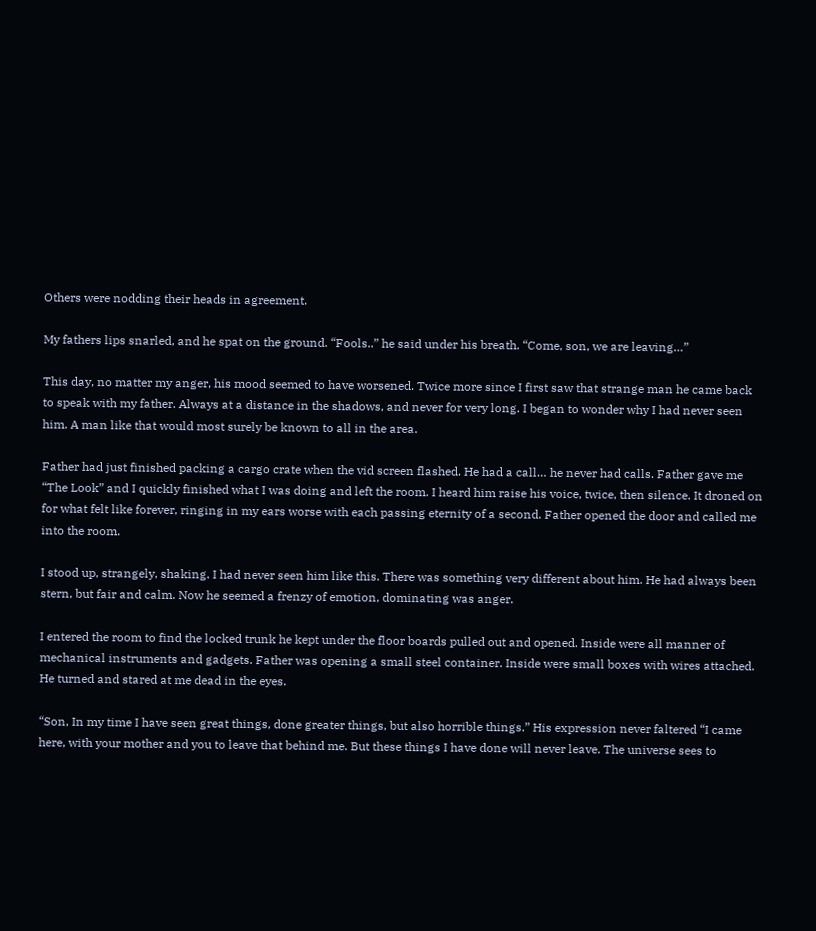Others were nodding their heads in agreement.

My fathers lips snarled, and he spat on the ground. “Fools..” he said under his breath. “Come, son, we are leaving…”

This day, no matter my anger, his mood seemed to have worsened. Twice more since I first saw that strange man he came back to speak with my father. Always at a distance in the shadows, and never for very long. I began to wonder why I had never seen him. A man like that would most surely be known to all in the area.

Father had just finished packing a cargo crate when the vid screen flashed. He had a call… he never had calls. Father gave me “The Look” and I quickly finished what I was doing and left the room. I heard him raise his voice, twice, then silence. It droned on for what felt like forever, ringing in my ears worse with each passing eternity of a second. Father opened the door and called me into the room.

I stood up, strangely, shaking. I had never seen him like this. There was something very different about him. He had always been stern, but fair and calm. Now he seemed a frenzy of emotion, dominating was anger.

I entered the room to find the locked trunk he kept under the floor boards pulled out and opened. Inside were all manner of mechanical instruments and gadgets. Father was opening a small steel container. Inside were small boxes with wires attached. He turned and stared at me dead in the eyes.

“Son, In my time I have seen great things, done greater things, but also horrible things.” His expression never faltered “I came here, with your mother and you to leave that behind me. But these things I have done will never leave. The universe sees to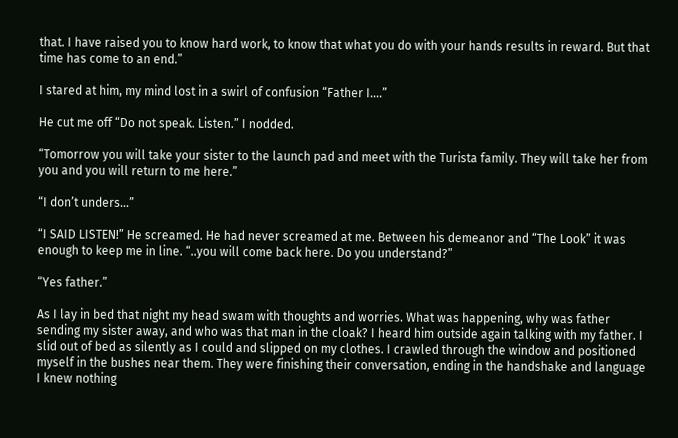that. I have raised you to know hard work, to know that what you do with your hands results in reward. But that time has come to an end.”

I stared at him, my mind lost in a swirl of confusion “Father I….”

He cut me off “Do not speak. Listen.” I nodded.

“Tomorrow you will take your sister to the launch pad and meet with the Turista family. They will take her from you and you will return to me here.”

“I don’t unders…”

“I SAID LISTEN!” He screamed. He had never screamed at me. Between his demeanor and “The Look” it was enough to keep me in line. “..you will come back here. Do you understand?”

“Yes father.”

As I lay in bed that night my head swam with thoughts and worries. What was happening, why was father sending my sister away, and who was that man in the cloak? I heard him outside again talking with my father. I slid out of bed as silently as I could and slipped on my clothes. I crawled through the window and positioned myself in the bushes near them. They were finishing their conversation, ending in the handshake and language I knew nothing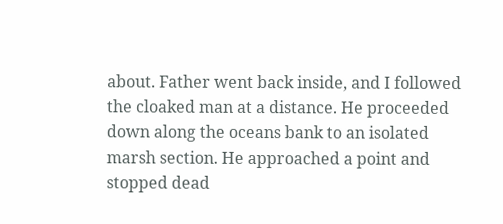about. Father went back inside, and I followed the cloaked man at a distance. He proceeded down along the oceans bank to an isolated marsh section. He approached a point and stopped dead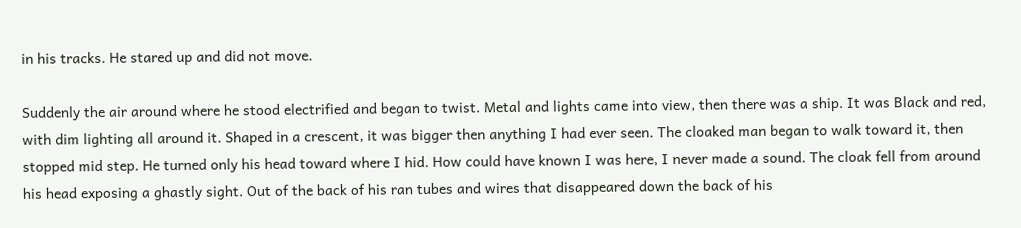in his tracks. He stared up and did not move.

Suddenly the air around where he stood electrified and began to twist. Metal and lights came into view, then there was a ship. It was Black and red, with dim lighting all around it. Shaped in a crescent, it was bigger then anything I had ever seen. The cloaked man began to walk toward it, then stopped mid step. He turned only his head toward where I hid. How could have known I was here, I never made a sound. The cloak fell from around his head exposing a ghastly sight. Out of the back of his ran tubes and wires that disappeared down the back of his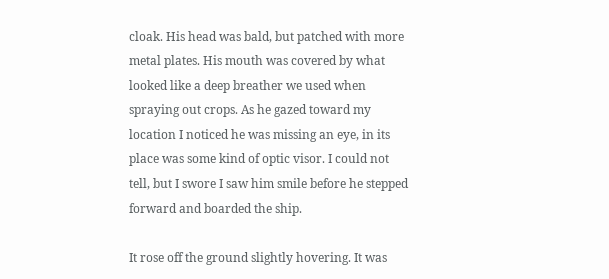cloak. His head was bald, but patched with more metal plates. His mouth was covered by what looked like a deep breather we used when spraying out crops. As he gazed toward my location I noticed he was missing an eye, in its place was some kind of optic visor. I could not tell, but I swore I saw him smile before he stepped forward and boarded the ship.

It rose off the ground slightly hovering. It was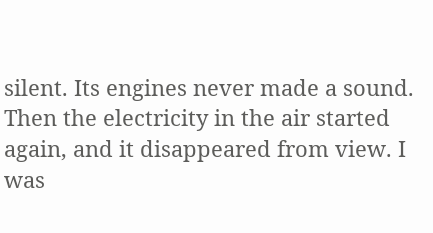silent. Its engines never made a sound. Then the electricity in the air started again, and it disappeared from view. I was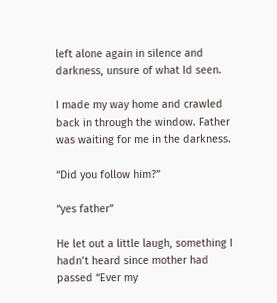left alone again in silence and darkness, unsure of what Id seen.

I made my way home and crawled back in through the window. Father was waiting for me in the darkness.

“Did you follow him?”

“yes father”

He let out a little laugh, something I hadn’t heard since mother had passed “Ever my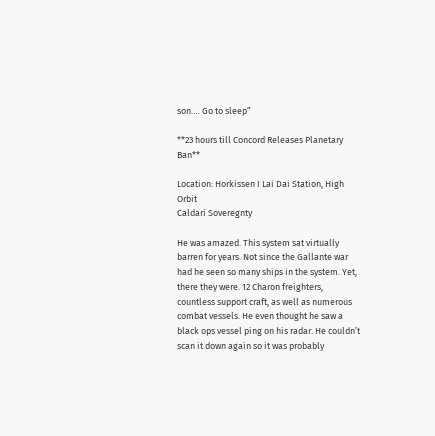son…. Go to sleep”

**23 hours till Concord Releases Planetary Ban**

Location: Horkissen I Lai Dai Station, High Orbit
Caldari Soveregnty

He was amazed. This system sat virtually barren for years. Not since the Gallante war had he seen so many ships in the system. Yet, there they were. 12 Charon freighters, countless support craft, as well as numerous combat vessels. He even thought he saw a black ops vessel ping on his radar. He couldn’t scan it down again so it was probably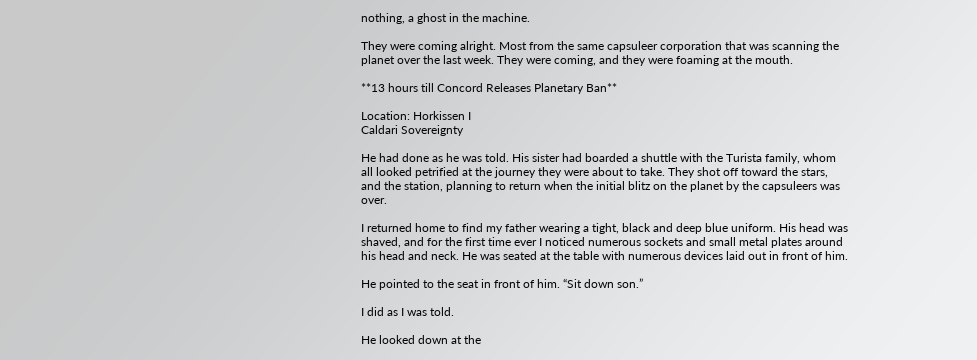nothing, a ghost in the machine.

They were coming alright. Most from the same capsuleer corporation that was scanning the planet over the last week. They were coming, and they were foaming at the mouth.

**13 hours till Concord Releases Planetary Ban**

Location: Horkissen I
Caldari Sovereignty

He had done as he was told. His sister had boarded a shuttle with the Turista family, whom all looked petrified at the journey they were about to take. They shot off toward the stars, and the station, planning to return when the initial blitz on the planet by the capsuleers was over.

I returned home to find my father wearing a tight, black and deep blue uniform. His head was shaved, and for the first time ever I noticed numerous sockets and small metal plates around his head and neck. He was seated at the table with numerous devices laid out in front of him.

He pointed to the seat in front of him. “Sit down son.”

I did as I was told.

He looked down at the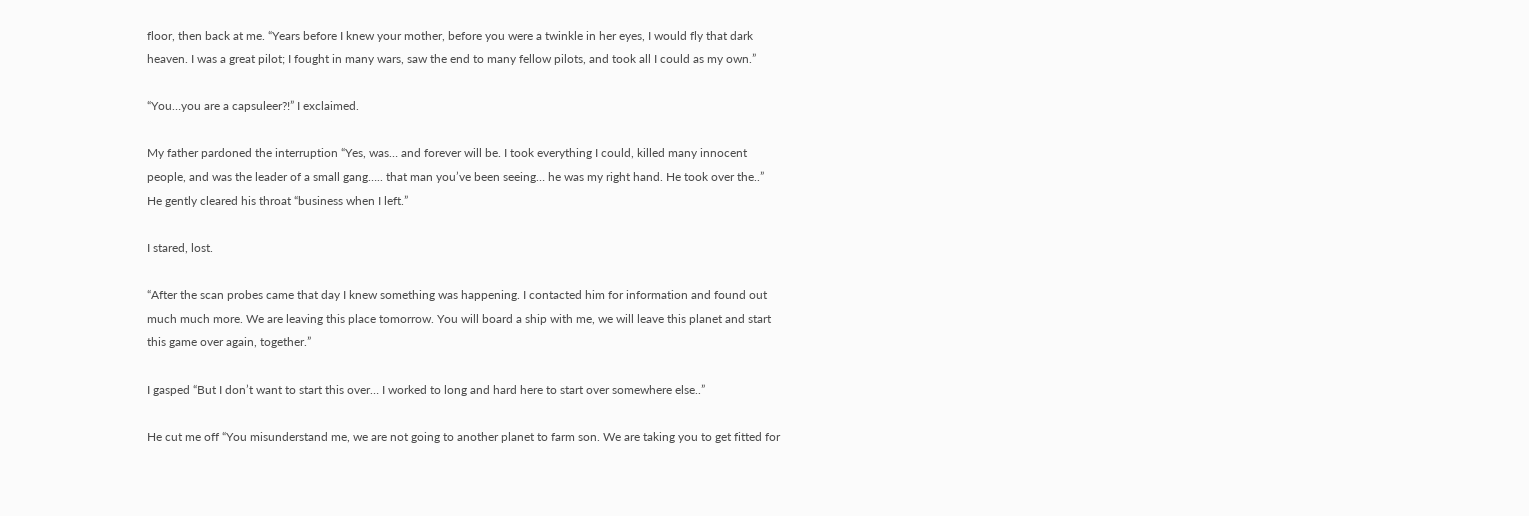floor, then back at me. “Years before I knew your mother, before you were a twinkle in her eyes, I would fly that dark heaven. I was a great pilot; I fought in many wars, saw the end to many fellow pilots, and took all I could as my own.”

“You…you are a capsuleer?!” I exclaimed.

My father pardoned the interruption “Yes, was… and forever will be. I took everything I could, killed many innocent people, and was the leader of a small gang….. that man you’ve been seeing… he was my right hand. He took over the..” He gently cleared his throat “business when I left.”

I stared, lost.

“After the scan probes came that day I knew something was happening. I contacted him for information and found out much much more. We are leaving this place tomorrow. You will board a ship with me, we will leave this planet and start this game over again, together.”

I gasped “But I don’t want to start this over… I worked to long and hard here to start over somewhere else..”

He cut me off “You misunderstand me, we are not going to another planet to farm son. We are taking you to get fitted for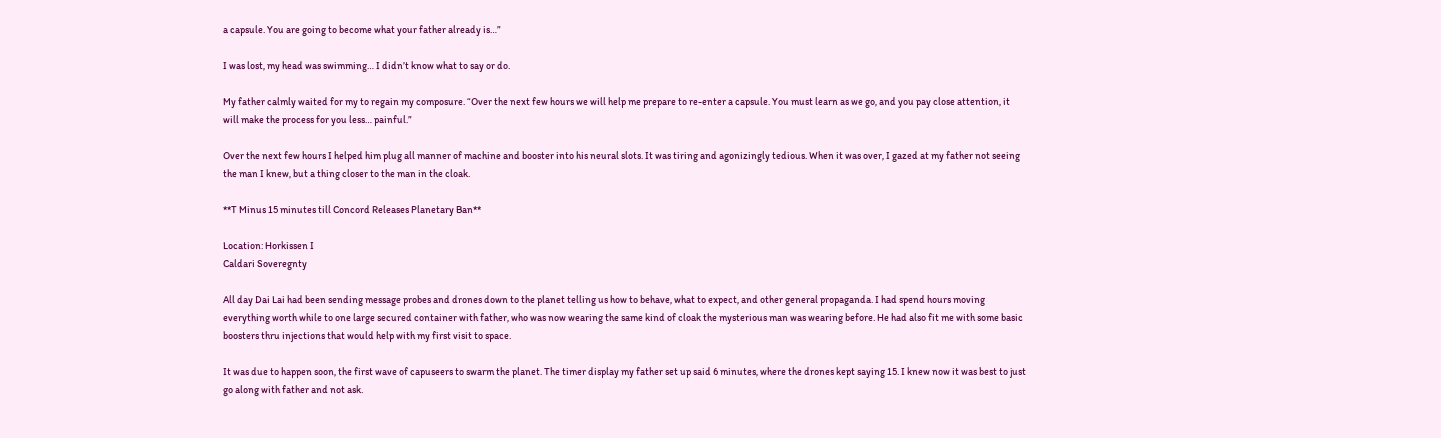a capsule. You are going to become what your father already is…”

I was lost, my head was swimming… I didn’t know what to say or do.

My father calmly waited for my to regain my composure. “Over the next few hours we will help me prepare to re-enter a capsule. You must learn as we go, and you pay close attention, it will make the process for you less… painful.”

Over the next few hours I helped him plug all manner of machine and booster into his neural slots. It was tiring and agonizingly tedious. When it was over, I gazed at my father not seeing the man I knew, but a thing closer to the man in the cloak.

**T Minus 15 minutes till Concord Releases Planetary Ban**

Location: Horkissen I
Caldari Soveregnty

All day Dai Lai had been sending message probes and drones down to the planet telling us how to behave, what to expect, and other general propaganda. I had spend hours moving everything worth while to one large secured container with father, who was now wearing the same kind of cloak the mysterious man was wearing before. He had also fit me with some basic boosters thru injections that would help with my first visit to space.

It was due to happen soon, the first wave of capuseers to swarm the planet. The timer display my father set up said 6 minutes, where the drones kept saying 15. I knew now it was best to just go along with father and not ask.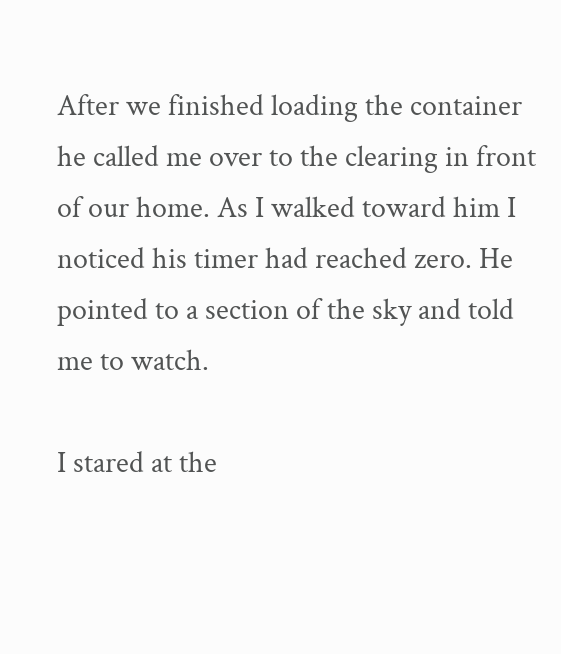After we finished loading the container he called me over to the clearing in front of our home. As I walked toward him I noticed his timer had reached zero. He pointed to a section of the sky and told me to watch.

I stared at the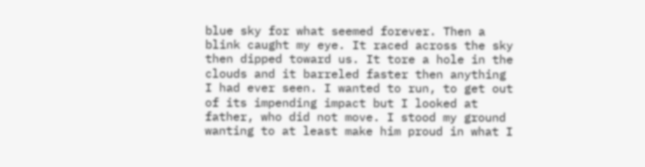blue sky for what seemed forever. Then a blink caught my eye. It raced across the sky then dipped toward us. It tore a hole in the clouds and it barreled faster then anything I had ever seen. I wanted to run, to get out of its impending impact but I looked at father, who did not move. I stood my ground wanting to at least make him proud in what I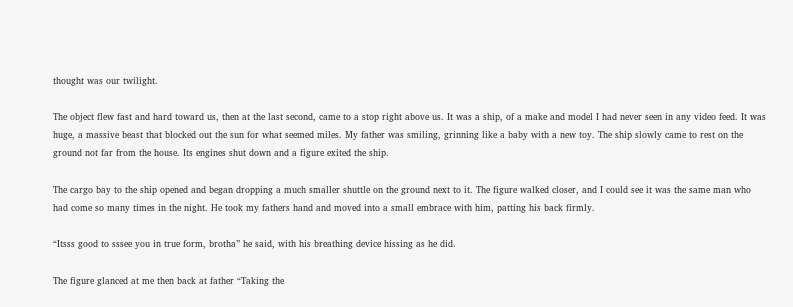thought was our twilight.

The object flew fast and hard toward us, then at the last second, came to a stop right above us. It was a ship, of a make and model I had never seen in any video feed. It was huge, a massive beast that blocked out the sun for what seemed miles. My father was smiling, grinning like a baby with a new toy. The ship slowly came to rest on the ground not far from the house. Its engines shut down and a figure exited the ship.

The cargo bay to the ship opened and began dropping a much smaller shuttle on the ground next to it. The figure walked closer, and I could see it was the same man who had come so many times in the night. He took my fathers hand and moved into a small embrace with him, patting his back firmly.

“Itsss good to sssee you in true form, brotha” he said, with his breathing device hissing as he did.

The figure glanced at me then back at father “Taking the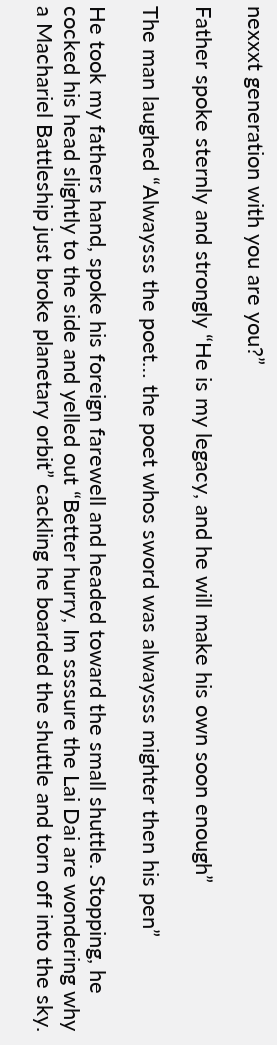nexxxt generation with you are you?”

Father spoke sternly and strongly “He is my legacy, and he will make his own soon enough”

The man laughed “Alwaysss the poet… the poet whos sword was alwaysss mighter then his pen”

He took my fathers hand, spoke his foreign farewell and headed toward the small shuttle. Stopping, he cocked his head slightly to the side and yelled out “Better hurry, Im ssssure the Lai Dai are wondering why a Machariel Battleship just broke planetary orbit” cackling he boarded the shuttle and torn off into the sky.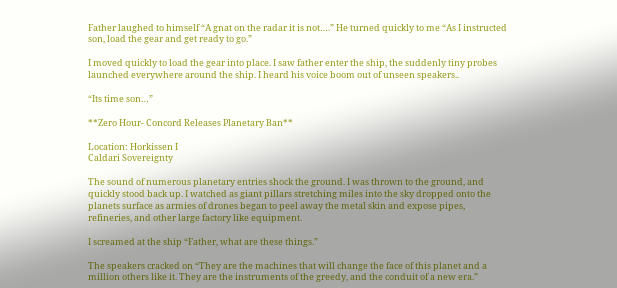Father laughed to himself “A gnat on the radar it is not….” He turned quickly to me “As I instructed son, load the gear and get ready to go.”

I moved quickly to load the gear into place. I saw father enter the ship, the suddenly tiny probes launched everywhere around the ship. I heard his voice boom out of unseen speakers..

“Its time son…”

**Zero Hour- Concord Releases Planetary Ban**

Location: Horkissen I
Caldari Sovereignty

The sound of numerous planetary entries shock the ground. I was thrown to the ground, and quickly stood back up. I watched as giant pillars stretching miles into the sky dropped onto the planets surface as armies of drones began to peel away the metal skin and expose pipes, refineries, and other large factory like equipment.

I screamed at the ship “Father, what are these things.”

The speakers cracked on “They are the machines that will change the face of this planet and a million others like it. They are the instruments of the greedy, and the conduit of a new era.”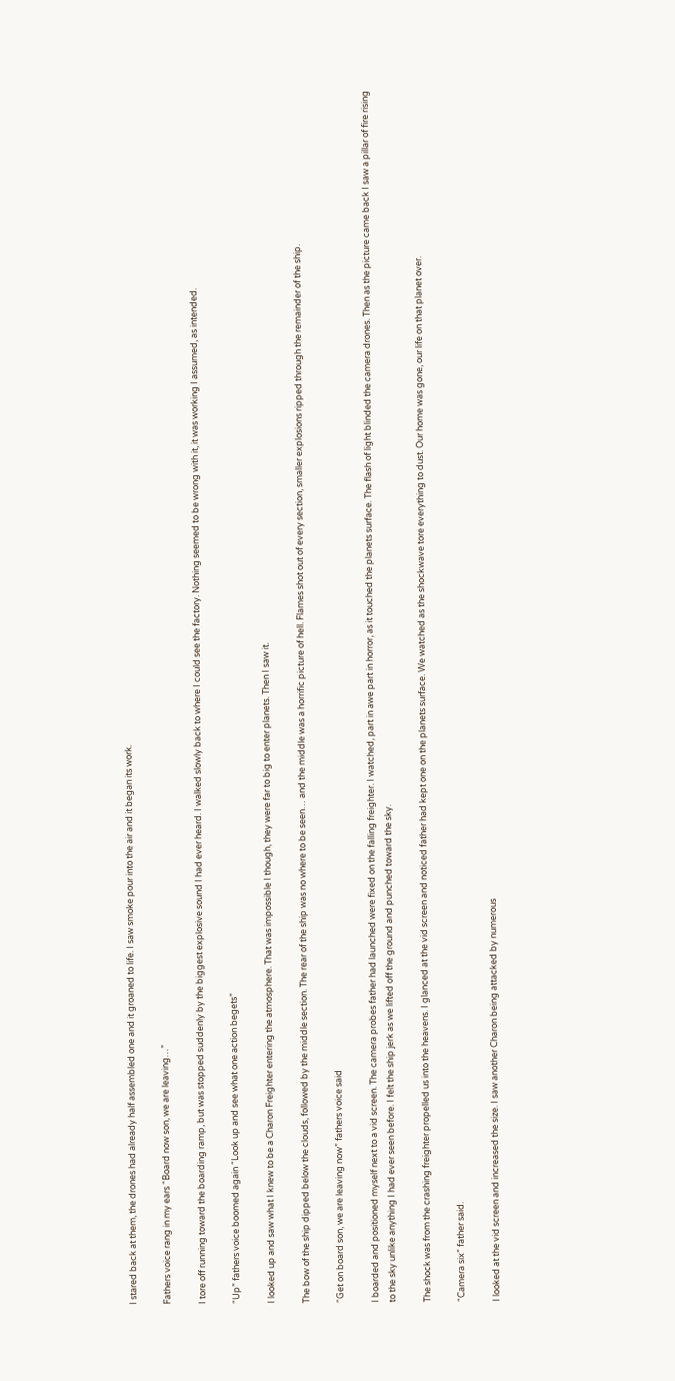I stared back at them, the drones had already half assembled one and it groaned to life. I saw smoke pour into the air and it began its work.

Fathers voice rang in my ears “Board now son, we are leaving…”

I tore off running toward the boarding ramp, but was stopped suddenly by the biggest explosive sound I had ever heard. I walked slowly back to where I could see the factory. Nothing seemed to be wrong with it, it was working I assumed, as intended.

“Up” fathers voice boomed again “Look up and see what one action begets”

I looked up and saw what I knew to be a Charon Freighter entering the atmosphere. That was impossible I though, they were far to big to enter planets. Then I saw it.

The bow of the ship dipped below the clouds, followed by the middle section. The rear of the ship was no where to be seen… and the middle was a horrific picture of hell. Flames shot out of every section, smaller explosions ripped through the remainder of the ship.

“Get on board son, we are leaving now” fathers voice said

I boarded and positioned myself next to a vid screen. The camera probes father had launched were fixed on the falling freighter. I watched, part in awe part in horror, as it touched the planets surface. The flash of light blinded the camera drones. Then as the picture came back I saw a pillar of fire rising to the sky unlike anything I had ever seen before. I felt the ship jerk as we lifted off the ground and punched toward the sky.

The shock was from the crashing freighter propelled us into the heavens. I glanced at the vid screen and noticed father had kept one on the planets surface. We watched as the shockwave tore everything to dust. Our home was gone, our life on that planet over.

“Camera six” father said.

I looked at the vid screen and increased the size. I saw another Charon being attacked by numerous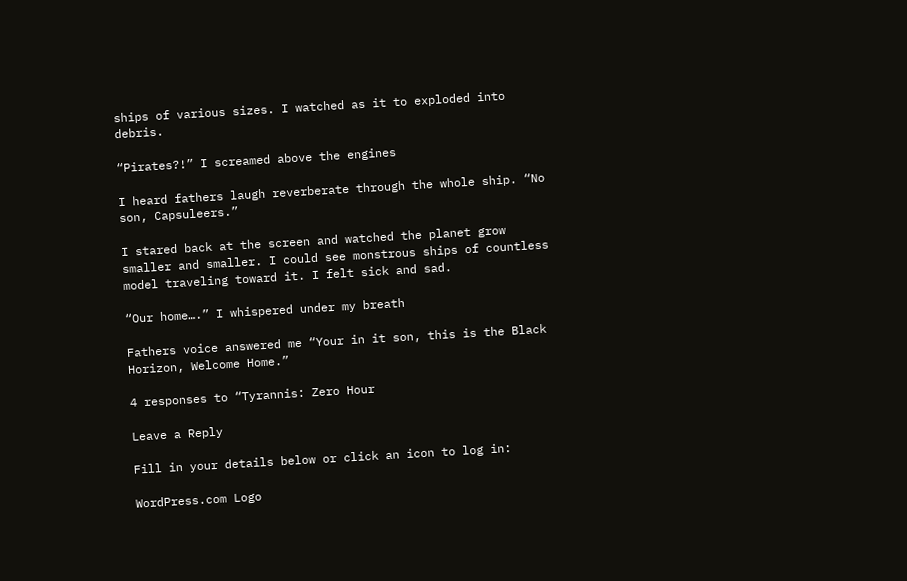ships of various sizes. I watched as it to exploded into debris.

“Pirates?!” I screamed above the engines

I heard fathers laugh reverberate through the whole ship. “No son, Capsuleers.”

I stared back at the screen and watched the planet grow smaller and smaller. I could see monstrous ships of countless model traveling toward it. I felt sick and sad.

“Our home….” I whispered under my breath

Fathers voice answered me “Your in it son, this is the Black Horizon, Welcome Home.”

4 responses to “Tyrannis: Zero Hour

Leave a Reply

Fill in your details below or click an icon to log in:

WordPress.com Logo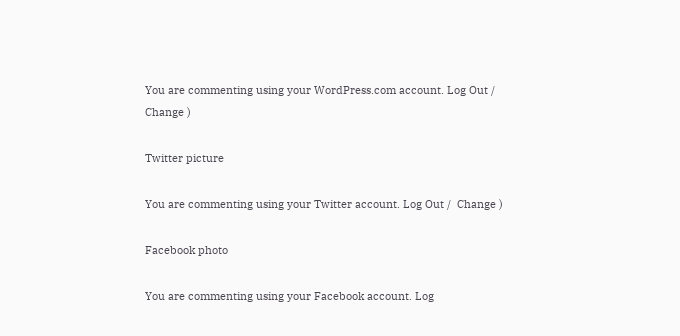You are commenting using your WordPress.com account. Log Out /  Change )

Twitter picture

You are commenting using your Twitter account. Log Out /  Change )

Facebook photo

You are commenting using your Facebook account. Log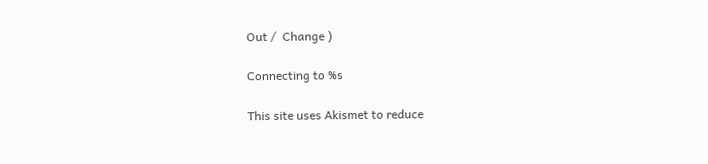Out /  Change )

Connecting to %s

This site uses Akismet to reduce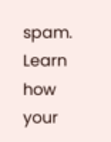spam. Learn how your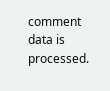comment data is processed.